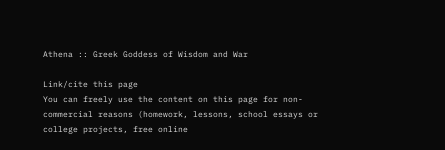Athena :: Greek Goddess of Wisdom and War

Link/cite this page
You can freely use the content on this page for non-commercial reasons (homework, lessons, school essays or college projects, free online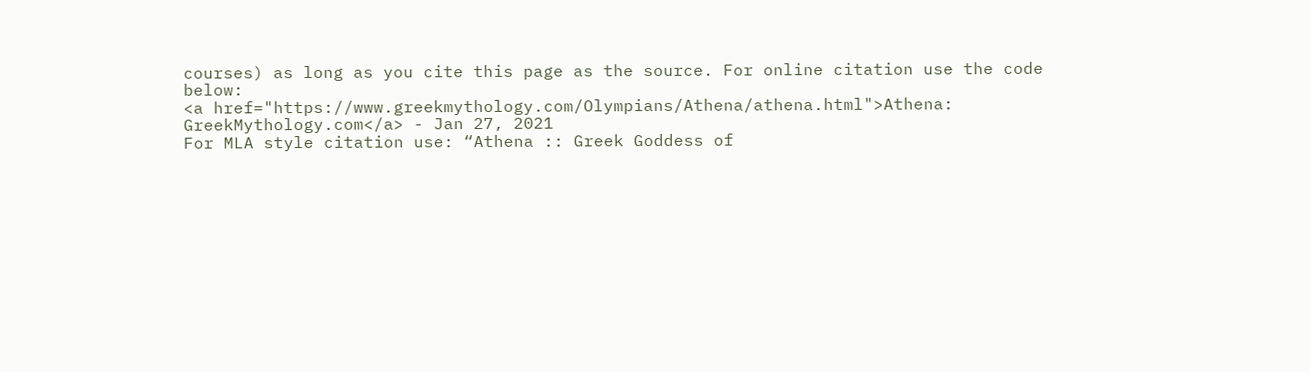courses) as long as you cite this page as the source. For online citation use the code below:
<a href="https://www.greekmythology.com/Olympians/Athena/athena.html">Athena: GreekMythology.com</a> - Jan 27, 2021
For MLA style citation use: “Athena :: Greek Goddess of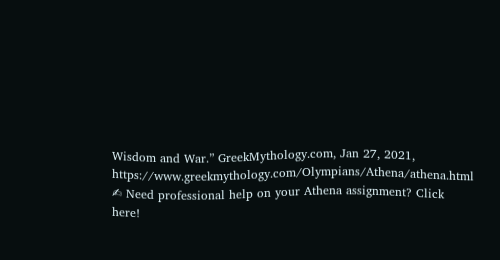Wisdom and War.” GreekMythology.com, Jan 27, 2021, https://www.greekmythology.com/Olympians/Athena/athena.html
✍ Need professional help on your Athena assignment? Click here!